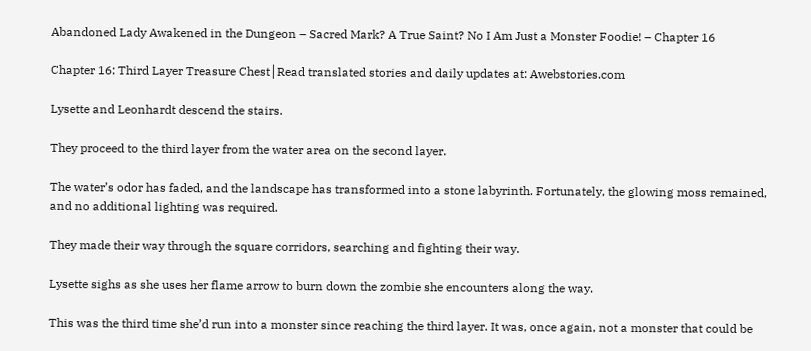Abandoned Lady Awakened in the Dungeon – Sacred Mark? A True Saint? No I Am Just a Monster Foodie! – Chapter 16

Chapter 16: Third Layer Treasure Chest│Read translated stories and daily updates at: Awebstories.com

Lysette and Leonhardt descend the stairs.

They proceed to the third layer from the water area on the second layer.

The water’s odor has faded, and the landscape has transformed into a stone labyrinth. Fortunately, the glowing moss remained, and no additional lighting was required.

They made their way through the square corridors, searching and fighting their way.

Lysette sighs as she uses her flame arrow to burn down the zombie she encounters along the way.

This was the third time she’d run into a monster since reaching the third layer. It was, once again, not a monster that could be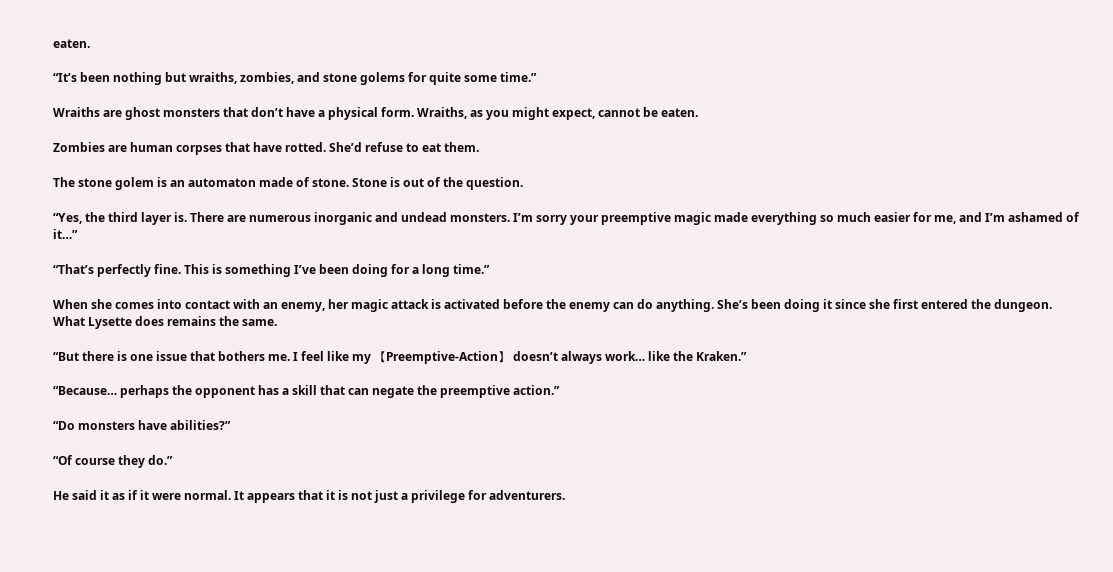eaten.

“It’s been nothing but wraiths, zombies, and stone golems for quite some time.”

Wraiths are ghost monsters that don’t have a physical form. Wraiths, as you might expect, cannot be eaten.

Zombies are human corpses that have rotted. She’d refuse to eat them.

The stone golem is an automaton made of stone. Stone is out of the question.

“Yes, the third layer is. There are numerous inorganic and undead monsters. I’m sorry your preemptive magic made everything so much easier for me, and I’m ashamed of it…”

“That’s perfectly fine. This is something I’ve been doing for a long time.”

When she comes into contact with an enemy, her magic attack is activated before the enemy can do anything. She’s been doing it since she first entered the dungeon. What Lysette does remains the same.

“But there is one issue that bothers me. I feel like my 【Preemptive-Action】 doesn’t always work… like the Kraken.”

“Because… perhaps the opponent has a skill that can negate the preemptive action.”

“Do monsters have abilities?”

“Of course they do.”

He said it as if it were normal. It appears that it is not just a privilege for adventurers.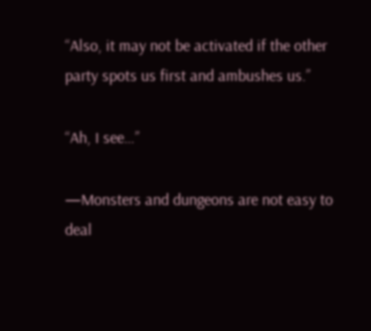“Also, it may not be activated if the other party spots us first and ambushes us.”

“Ah, I see…”

—Monsters and dungeons are not easy to deal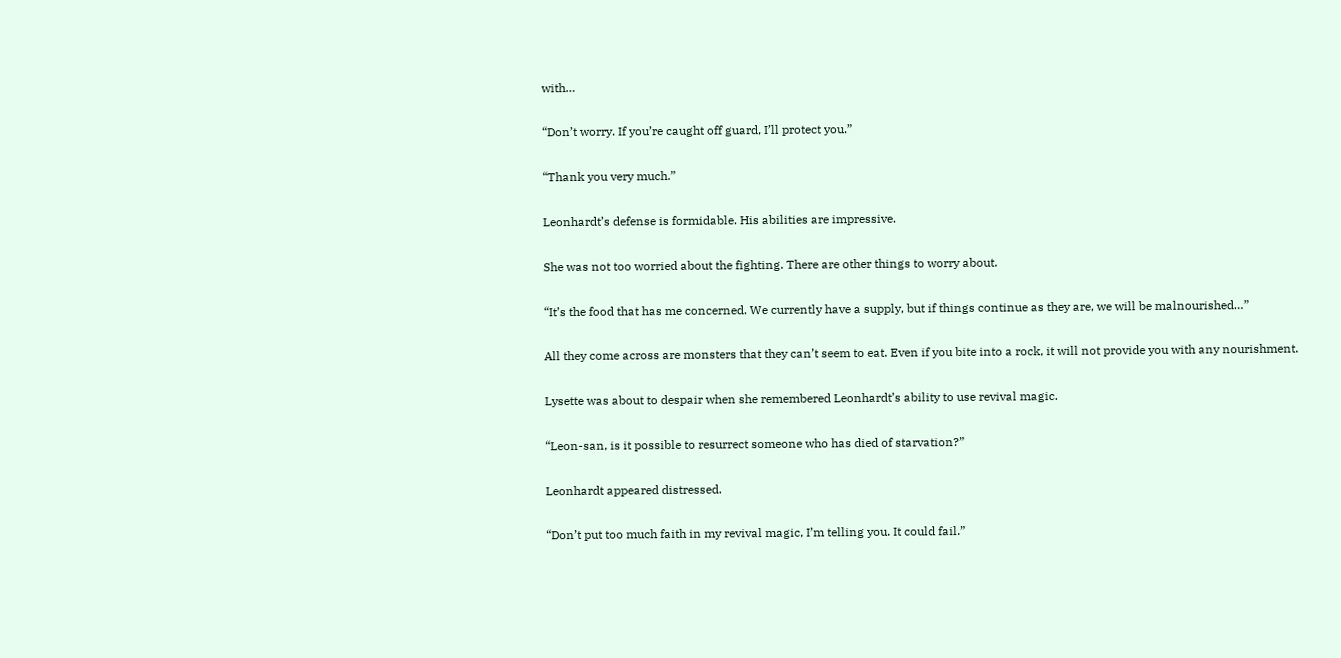with…

“Don’t worry. If you’re caught off guard, I’ll protect you.”

“Thank you very much.”

Leonhardt’s defense is formidable. His abilities are impressive.

She was not too worried about the fighting. There are other things to worry about.

“It’s the food that has me concerned. We currently have a supply, but if things continue as they are, we will be malnourished…”

All they come across are monsters that they can’t seem to eat. Even if you bite into a rock, it will not provide you with any nourishment.

Lysette was about to despair when she remembered Leonhardt’s ability to use revival magic.

“Leon-san, is it possible to resurrect someone who has died of starvation?”

Leonhardt appeared distressed.

“Don’t put too much faith in my revival magic, I’m telling you. It could fail.”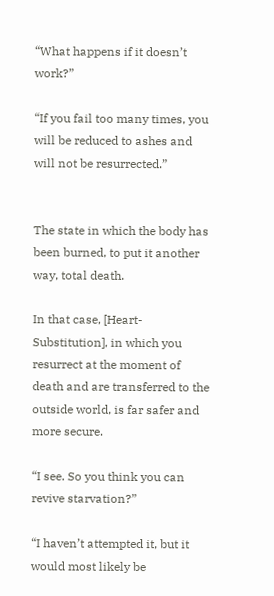“What happens if it doesn’t work?”

“If you fail too many times, you will be reduced to ashes and will not be resurrected.”


The state in which the body has been burned, to put it another way, total death.

In that case, [Heart-Substitution], in which you resurrect at the moment of death and are transferred to the outside world, is far safer and more secure.

“I see. So you think you can revive starvation?”

“I haven’t attempted it, but it would most likely be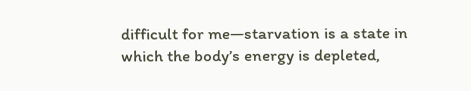difficult for me—starvation is a state in which the body’s energy is depleted,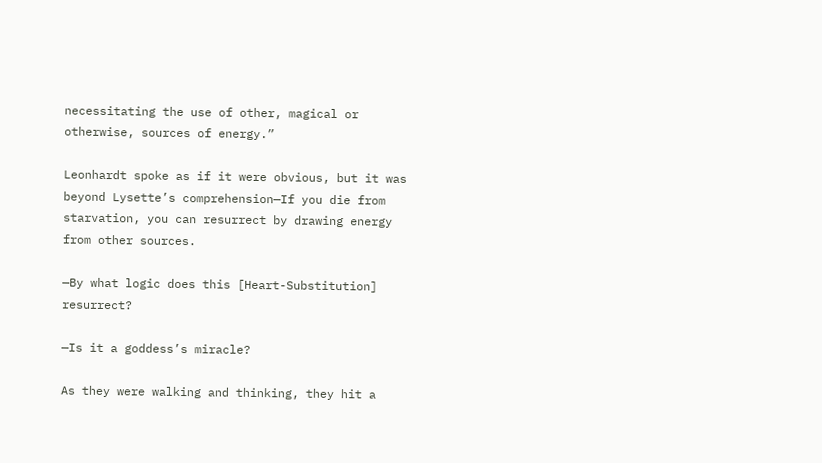necessitating the use of other, magical or otherwise, sources of energy.”

Leonhardt spoke as if it were obvious, but it was beyond Lysette’s comprehension—If you die from starvation, you can resurrect by drawing energy from other sources.

—By what logic does this [Heart-Substitution] resurrect?

—Is it a goddess’s miracle?

As they were walking and thinking, they hit a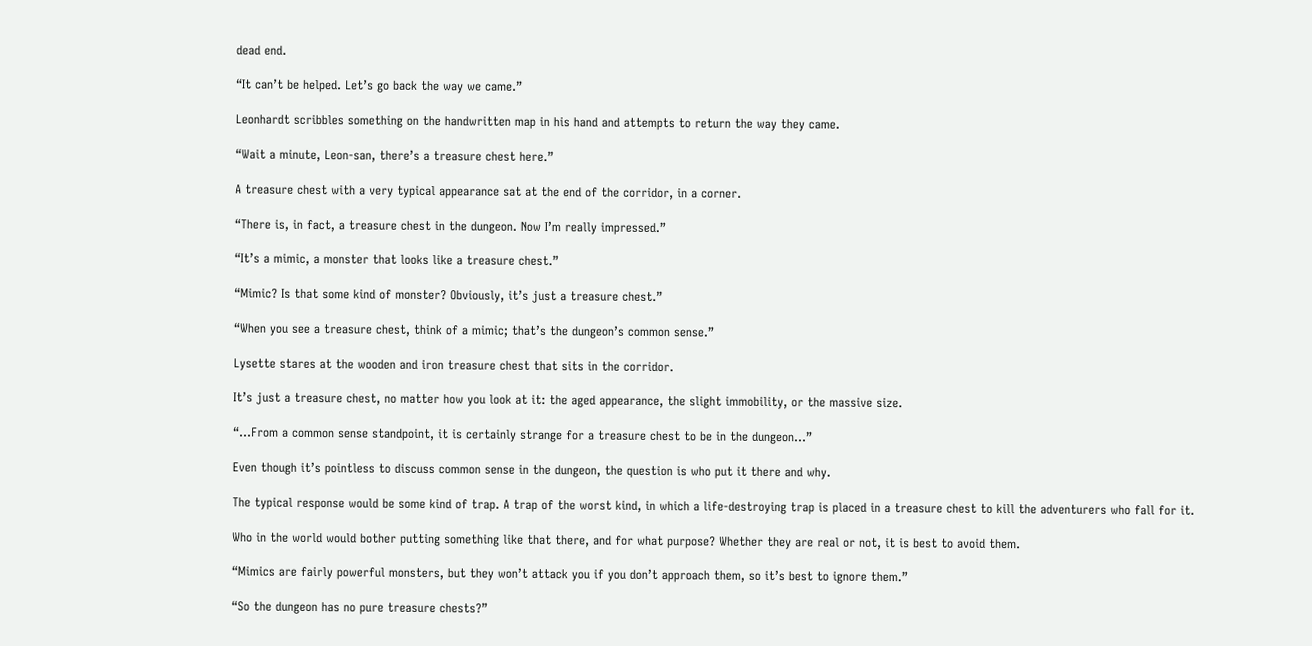dead end.

“It can’t be helped. Let’s go back the way we came.”

Leonhardt scribbles something on the handwritten map in his hand and attempts to return the way they came.

“Wait a minute, Leon-san, there’s a treasure chest here.”

A treasure chest with a very typical appearance sat at the end of the corridor, in a corner.

“There is, in fact, a treasure chest in the dungeon. Now I’m really impressed.”

“It’s a mimic, a monster that looks like a treasure chest.”

“Mimic? Is that some kind of monster? Obviously, it’s just a treasure chest.”

“When you see a treasure chest, think of a mimic; that’s the dungeon’s common sense.”

Lysette stares at the wooden and iron treasure chest that sits in the corridor.

It’s just a treasure chest, no matter how you look at it: the aged appearance, the slight immobility, or the massive size.

“…From a common sense standpoint, it is certainly strange for a treasure chest to be in the dungeon…”

Even though it’s pointless to discuss common sense in the dungeon, the question is who put it there and why.

The typical response would be some kind of trap. A trap of the worst kind, in which a life-destroying trap is placed in a treasure chest to kill the adventurers who fall for it.

Who in the world would bother putting something like that there, and for what purpose? Whether they are real or not, it is best to avoid them.

“Mimics are fairly powerful monsters, but they won’t attack you if you don’t approach them, so it’s best to ignore them.”

“So the dungeon has no pure treasure chests?”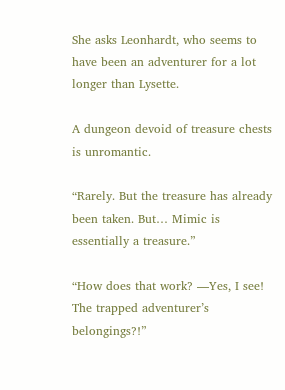She asks Leonhardt, who seems to have been an adventurer for a lot longer than Lysette.

A dungeon devoid of treasure chests is unromantic.

“Rarely. But the treasure has already been taken. But… Mimic is essentially a treasure.”

“How does that work? —Yes, I see! The trapped adventurer’s belongings?!”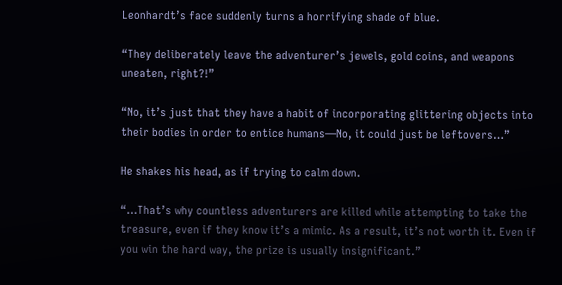Leonhardt’s face suddenly turns a horrifying shade of blue.

“They deliberately leave the adventurer’s jewels, gold coins, and weapons uneaten, right?!”

“No, it’s just that they have a habit of incorporating glittering objects into their bodies in order to entice humans—No, it could just be leftovers…”

He shakes his head, as if trying to calm down.

“…That’s why countless adventurers are killed while attempting to take the treasure, even if they know it’s a mimic. As a result, it’s not worth it. Even if you win the hard way, the prize is usually insignificant.”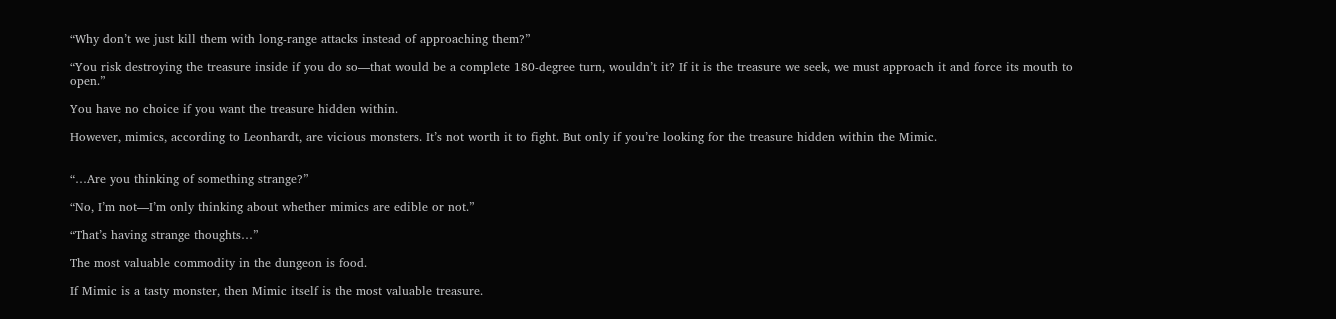“Why don’t we just kill them with long-range attacks instead of approaching them?”

“You risk destroying the treasure inside if you do so—that would be a complete 180-degree turn, wouldn’t it? If it is the treasure we seek, we must approach it and force its mouth to open.”

You have no choice if you want the treasure hidden within.

However, mimics, according to Leonhardt, are vicious monsters. It’s not worth it to fight. But only if you’re looking for the treasure hidden within the Mimic.


“…Are you thinking of something strange?”

“No, I’m not—I’m only thinking about whether mimics are edible or not.”

“That’s having strange thoughts…”

The most valuable commodity in the dungeon is food.

If Mimic is a tasty monster, then Mimic itself is the most valuable treasure.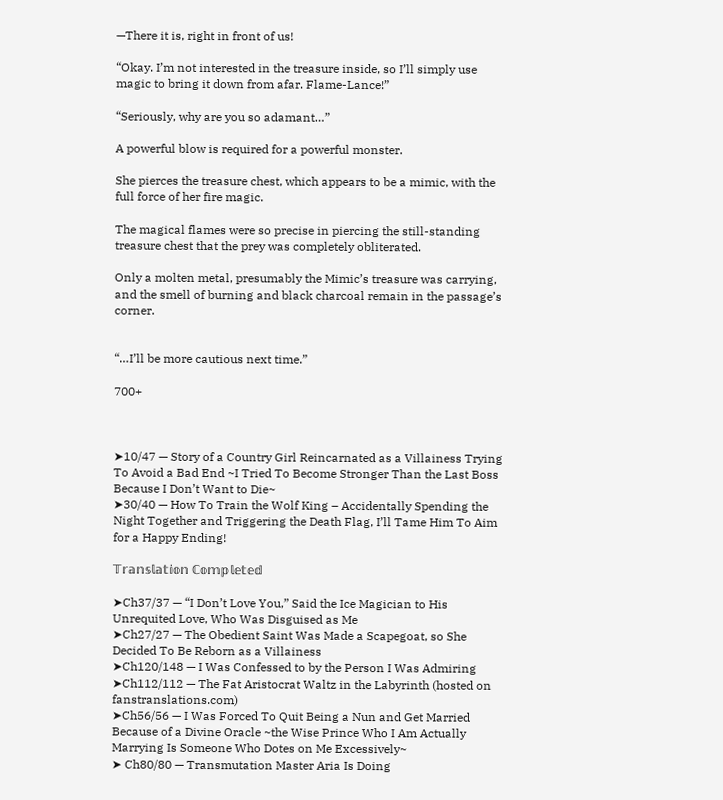—There it is, right in front of us!

“Okay. I’m not interested in the treasure inside, so I’ll simply use magic to bring it down from afar. Flame-Lance!”

“Seriously, why are you so adamant…”

A powerful blow is required for a powerful monster.

She pierces the treasure chest, which appears to be a mimic, with the full force of her fire magic.

The magical flames were so precise in piercing the still-standing treasure chest that the prey was completely obliterated.

Only a molten metal, presumably the Mimic’s treasure was carrying, and the smell of burning and black charcoal remain in the passage’s corner.


“…I’ll be more cautious next time.”

700+



➤10/47 — Story of a Country Girl Reincarnated as a Villainess Trying To Avoid a Bad End ~I Tried To Become Stronger Than the Last Boss Because I Don’t Want to Die~
➤30/40 — How To Train the Wolf King – Accidentally Spending the Night Together and Triggering the Death Flag, I’ll Tame Him To Aim for a Happy Ending!

𝕋𝕣𝕒𝕟𝕤𝕝𝕒𝕥𝕚𝕠𝕟 ℂ𝕠𝕞𝕡𝕝𝕖𝕥𝕖𝕕

➤Ch37/37 — “I Don’t Love You,” Said the Ice Magician to His Unrequited Love, Who Was Disguised as Me
➤Ch27/27 — The Obedient Saint Was Made a Scapegoat, so She Decided To Be Reborn as a Villainess
➤Ch120/148 — I Was Confessed to by the Person I Was Admiring
➤Ch112/112 — The Fat Aristocrat Waltz in the Labyrinth (hosted on fanstranslations.com)
➤Ch56/56 — I Was Forced To Quit Being a Nun and Get Married Because of a Divine Oracle ~the Wise Prince Who I Am Actually Marrying Is Someone Who Dotes on Me Excessively~
➤ Ch80/80 — Transmutation Master Aria Is Doing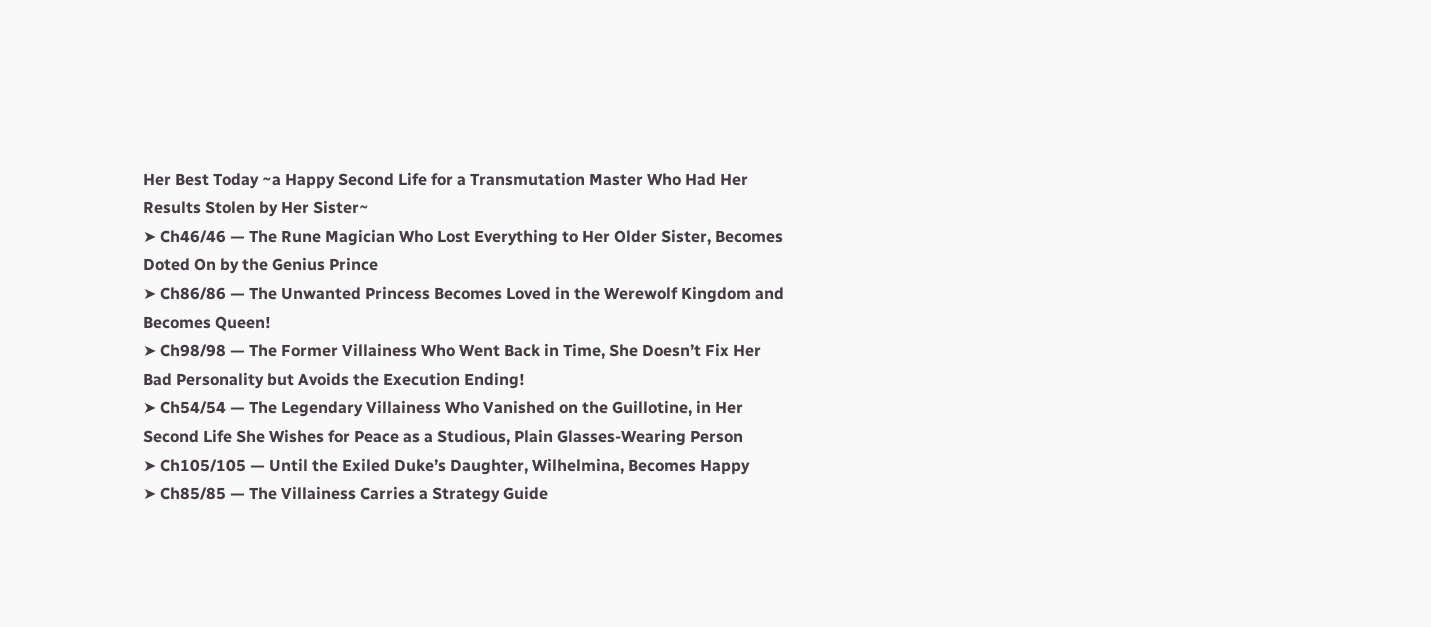Her Best Today ~a Happy Second Life for a Transmutation Master Who Had Her Results Stolen by Her Sister~
➤ Ch46/46 — The Rune Magician Who Lost Everything to Her Older Sister, Becomes Doted On by the Genius Prince
➤ Ch86/86 — The Unwanted Princess Becomes Loved in the Werewolf Kingdom and Becomes Queen!
➤ Ch98/98 — The Former Villainess Who Went Back in Time, She Doesn’t Fix Her Bad Personality but Avoids the Execution Ending!
➤ Ch54/54 — The Legendary Villainess Who Vanished on the Guillotine, in Her Second Life She Wishes for Peace as a Studious, Plain Glasses-Wearing Person
➤ Ch105/105 — Until the Exiled Duke’s Daughter, Wilhelmina, Becomes Happy
➤ Ch85/85 — The Villainess Carries a Strategy Guide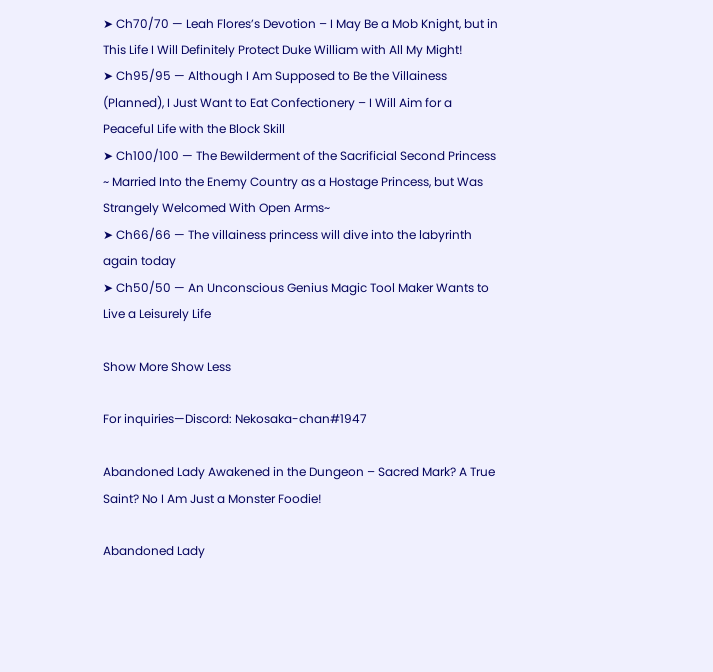➤ Ch70/70 — Leah Flores’s Devotion – I May Be a Mob Knight, but in This Life I Will Definitely Protect Duke William with All My Might!
➤ Ch95/95 — Although I Am Supposed to Be the Villainess (Planned), I Just Want to Eat Confectionery – I Will Aim for a Peaceful Life with the Block Skill
➤ Ch100/100 — The Bewilderment of the Sacrificial Second Princess ~ Married Into the Enemy Country as a Hostage Princess, but Was Strangely Welcomed With Open Arms~
➤ Ch66/66 — The villainess princess will dive into the labyrinth again today
➤ Ch50/50 — An Unconscious Genius Magic Tool Maker Wants to Live a Leisurely Life

Show More Show Less

For inquiries—Discord: Nekosaka-chan#1947

Abandoned Lady Awakened in the Dungeon – Sacred Mark? A True Saint? No I Am Just a Monster Foodie!

Abandoned Lady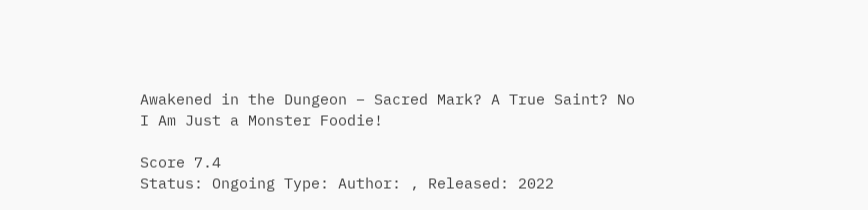Awakened in the Dungeon – Sacred Mark? A True Saint? No I Am Just a Monster Foodie!

Score 7.4
Status: Ongoing Type: Author: , Released: 2022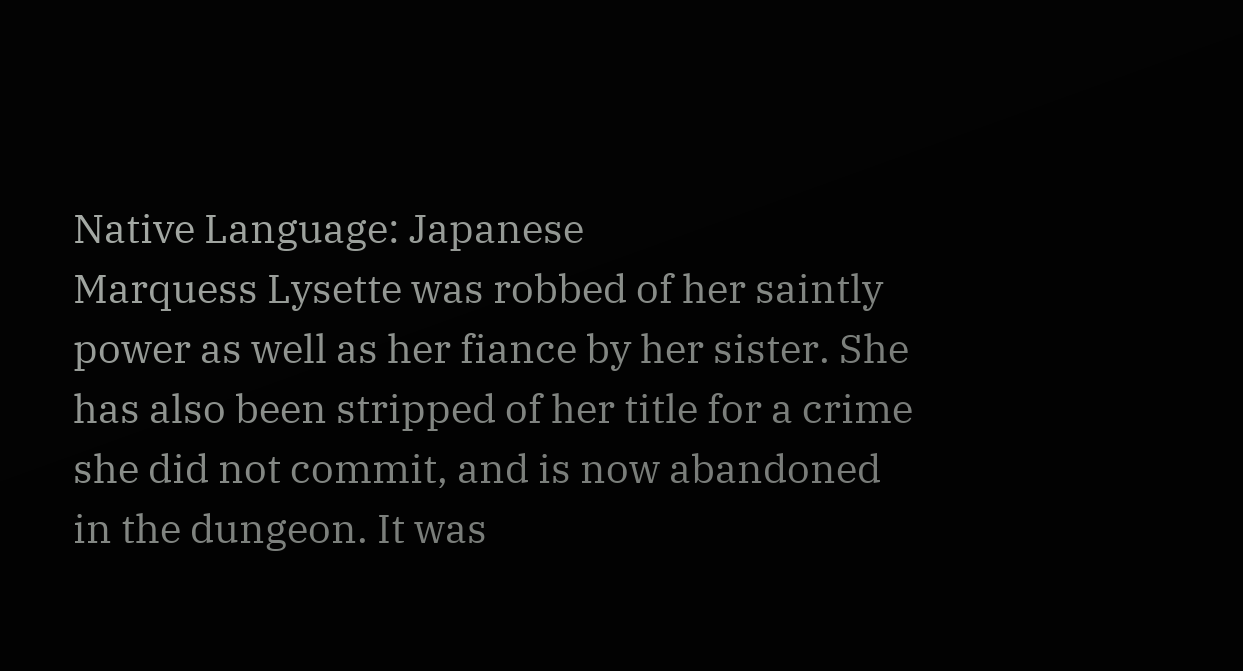Native Language: Japanese
Marquess Lysette was robbed of her saintly power as well as her fiance by her sister. She has also been stripped of her title for a crime she did not commit, and is now abandoned in the dungeon. It was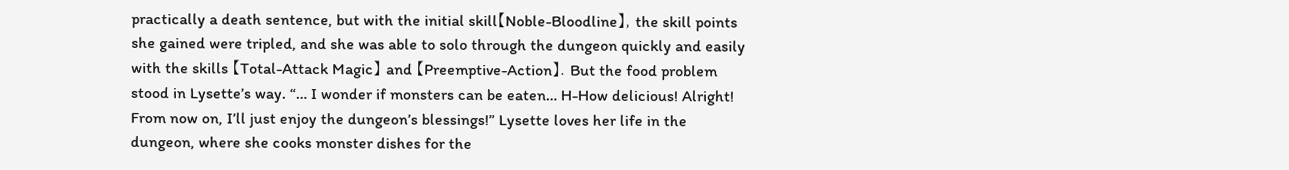practically a death sentence, but with the initial skill【Noble-Bloodline】, the skill points she gained were tripled, and she was able to solo through the dungeon quickly and easily with the skills 【Total-Attack Magic】 and 【Preemptive-Action】. But the food problem stood in Lysette’s way. “… I wonder if monsters can be eaten… H-How delicious! Alright! From now on, I’ll just enjoy the dungeon’s blessings!” Lysette loves her life in the dungeon, where she cooks monster dishes for the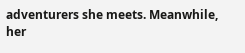adventurers she meets. Meanwhile, her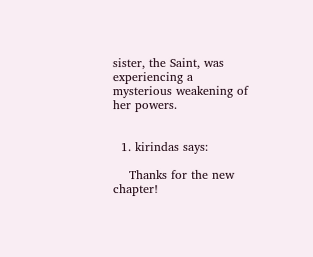sister, the Saint, was experiencing a mysterious weakening of her powers.


  1. kirindas says:

    Thanks for the new chapter!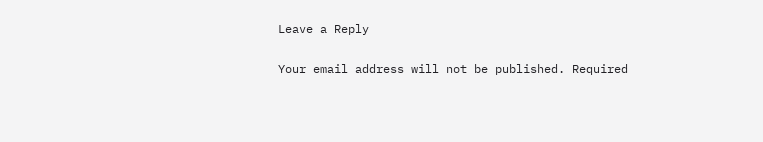Leave a Reply

Your email address will not be published. Required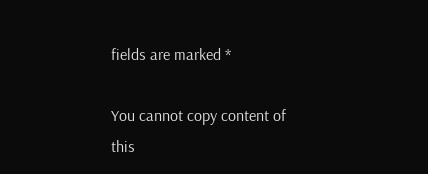fields are marked *

You cannot copy content of this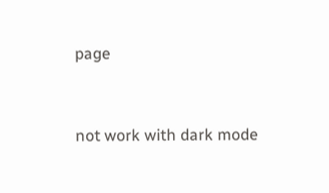page


not work with dark mode